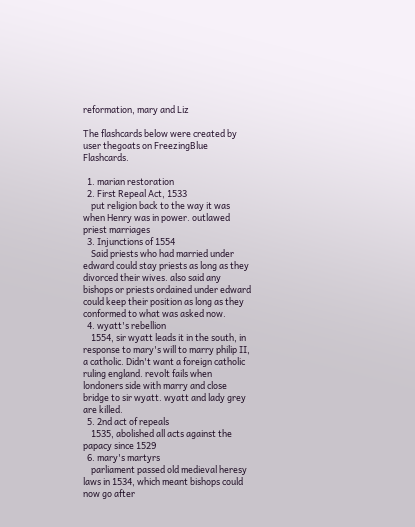reformation, mary and Liz

The flashcards below were created by user thegoats on FreezingBlue Flashcards.

  1. marian restoration
  2. First Repeal Act, 1533
    put religion back to the way it was when Henry was in power. outlawed priest marriages
  3. Injunctions of 1554
    Said priests who had married under edward could stay priests as long as they divorced their wives. also said any bishops or priests ordained under edward could keep their position as long as they conformed to what was asked now.
  4. wyatt's rebellion
    1554, sir wyatt leads it in the south, in response to mary's will to marry philip II, a catholic. Didn't want a foreign catholic ruling england. revolt fails when londoners side with marry and close bridge to sir wyatt. wyatt and lady grey are killed.
  5. 2nd act of repeals
    1535, abolished all acts against the papacy since 1529
  6. mary's martyrs
    parliament passed old medieval heresy laws in 1534, which meant bishops could now go after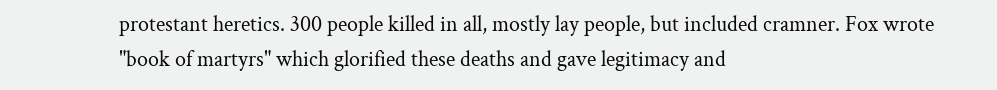protestant heretics. 300 people killed in all, mostly lay people, but included cramner. Fox wrote "book of martyrs" which glorified these deaths and gave legitimacy and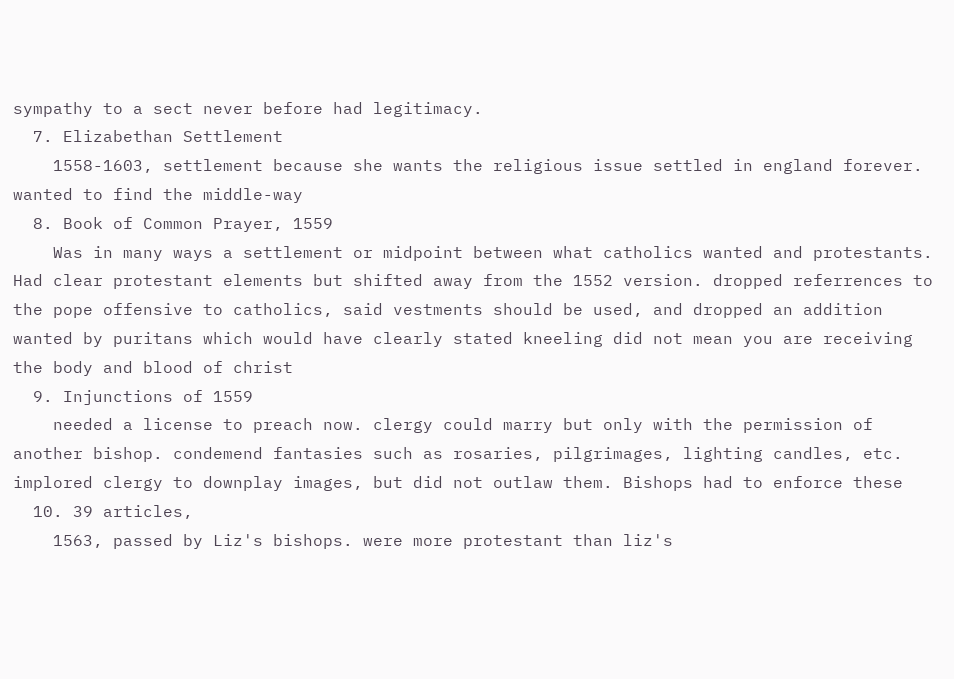sympathy to a sect never before had legitimacy.
  7. Elizabethan Settlement
    1558-1603, settlement because she wants the religious issue settled in england forever. wanted to find the middle-way
  8. Book of Common Prayer, 1559
    Was in many ways a settlement or midpoint between what catholics wanted and protestants. Had clear protestant elements but shifted away from the 1552 version. dropped referrences to the pope offensive to catholics, said vestments should be used, and dropped an addition wanted by puritans which would have clearly stated kneeling did not mean you are receiving the body and blood of christ
  9. Injunctions of 1559
    needed a license to preach now. clergy could marry but only with the permission of another bishop. condemend fantasies such as rosaries, pilgrimages, lighting candles, etc. implored clergy to downplay images, but did not outlaw them. Bishops had to enforce these
  10. 39 articles,
    1563, passed by Liz's bishops. were more protestant than liz's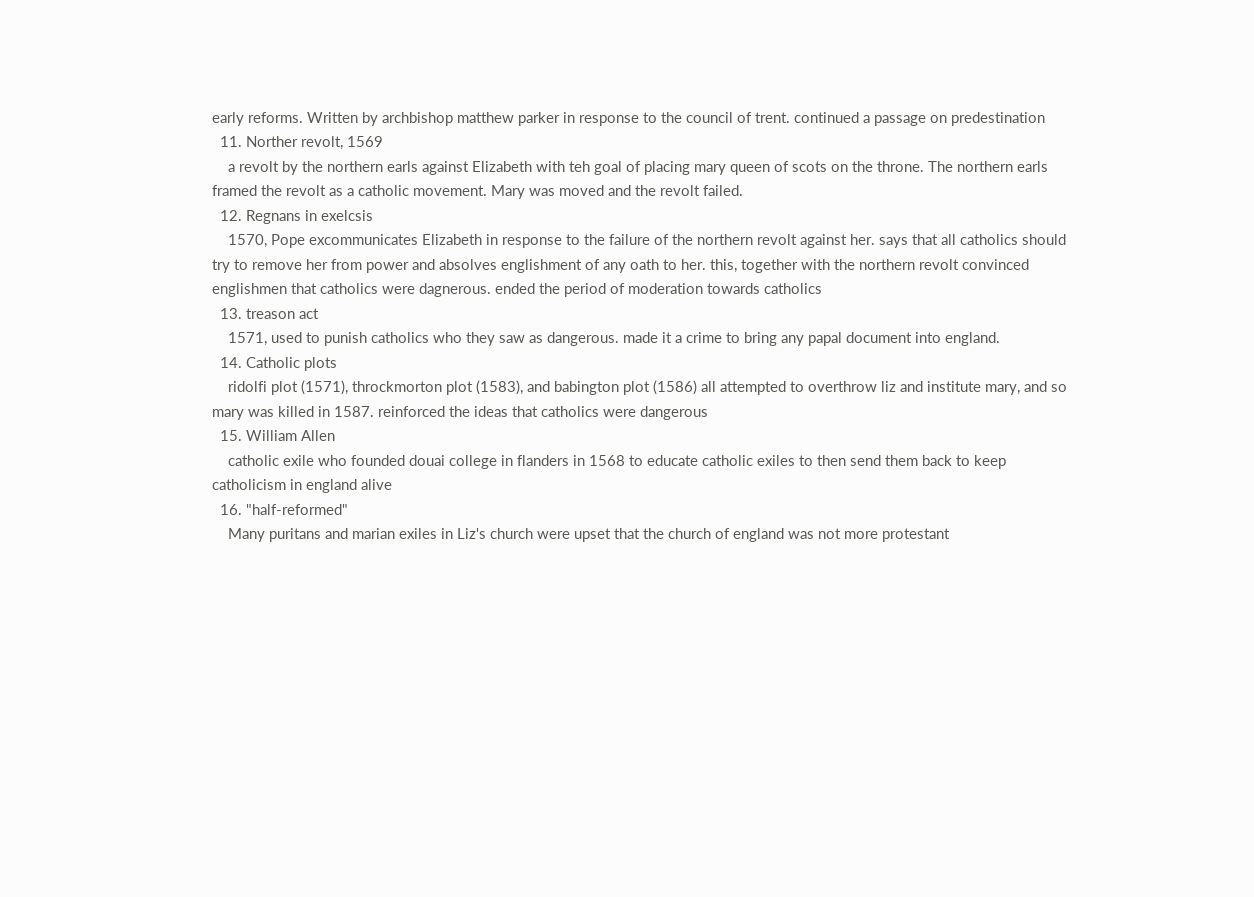early reforms. Written by archbishop matthew parker in response to the council of trent. continued a passage on predestination
  11. Norther revolt, 1569
    a revolt by the northern earls against Elizabeth with teh goal of placing mary queen of scots on the throne. The northern earls framed the revolt as a catholic movement. Mary was moved and the revolt failed.
  12. Regnans in exelcsis
    1570, Pope excommunicates Elizabeth in response to the failure of the northern revolt against her. says that all catholics should try to remove her from power and absolves englishment of any oath to her. this, together with the northern revolt convinced englishmen that catholics were dagnerous. ended the period of moderation towards catholics
  13. treason act
    1571, used to punish catholics who they saw as dangerous. made it a crime to bring any papal document into england.
  14. Catholic plots
    ridolfi plot (1571), throckmorton plot (1583), and babington plot (1586) all attempted to overthrow liz and institute mary, and so mary was killed in 1587. reinforced the ideas that catholics were dangerous
  15. William Allen
    catholic exile who founded douai college in flanders in 1568 to educate catholic exiles to then send them back to keep catholicism in england alive
  16. "half-reformed"
    Many puritans and marian exiles in Liz's church were upset that the church of england was not more protestant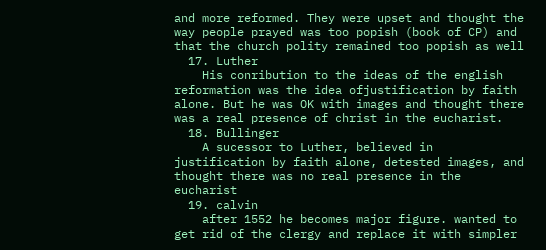and more reformed. They were upset and thought the way people prayed was too popish (book of CP) and that the church polity remained too popish as well
  17. Luther
    His conribution to the ideas of the english reformation was the idea ofjustification by faith alone. But he was OK with images and thought there was a real presence of christ in the eucharist.
  18. Bullinger
    A sucessor to Luther, believed in justification by faith alone, detested images, and thought there was no real presence in the eucharist
  19. calvin
    after 1552 he becomes major figure. wanted to get rid of the clergy and replace it with simpler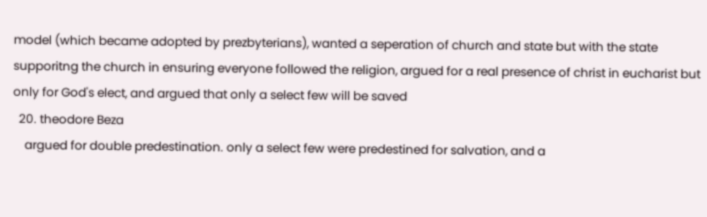model (which became adopted by prezbyterians), wanted a seperation of church and state but with the state supporitng the church in ensuring everyone followed the religion, argued for a real presence of christ in eucharist but only for God's elect, and argued that only a select few will be saved
  20. theodore Beza
    argued for double predestination. only a select few were predestined for salvation, and a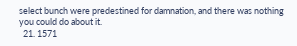select bunch were predestined for damnation, and there was nothing you could do about it.
  21. 1571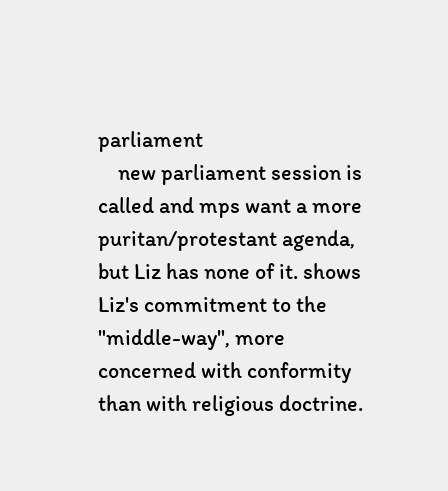parliament
    new parliament session is called and mps want a more puritan/protestant agenda, but Liz has none of it. shows Liz's commitment to the "middle-way", more concerned with conformity than with religious doctrine.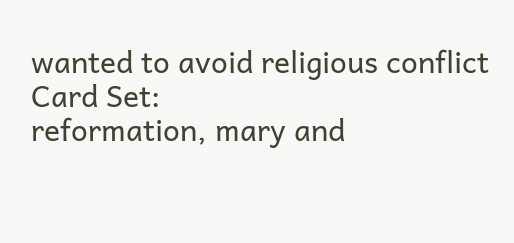wanted to avoid religious conflict
Card Set:
reformation, mary and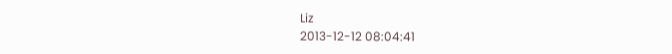Liz
2013-12-12 08:04:41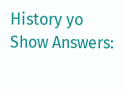History yo
Show Answers: